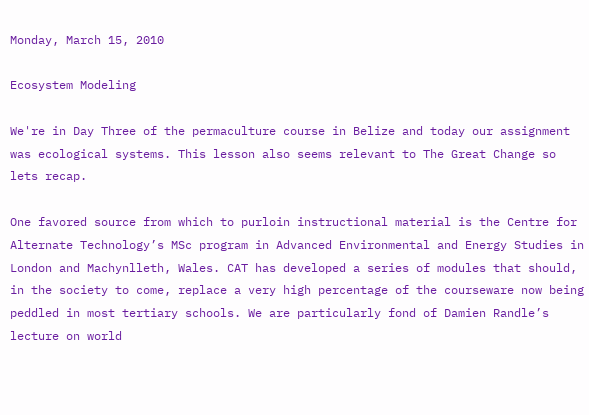Monday, March 15, 2010

Ecosystem Modeling

We're in Day Three of the permaculture course in Belize and today our assignment was ecological systems. This lesson also seems relevant to The Great Change so lets recap.

One favored source from which to purloin instructional material is the Centre for Alternate Technology’s MSc program in Advanced Environmental and Energy Studies in London and Machynlleth, Wales. CAT has developed a series of modules that should, in the society to come, replace a very high percentage of the courseware now being peddled in most tertiary schools. We are particularly fond of Damien Randle’s lecture on world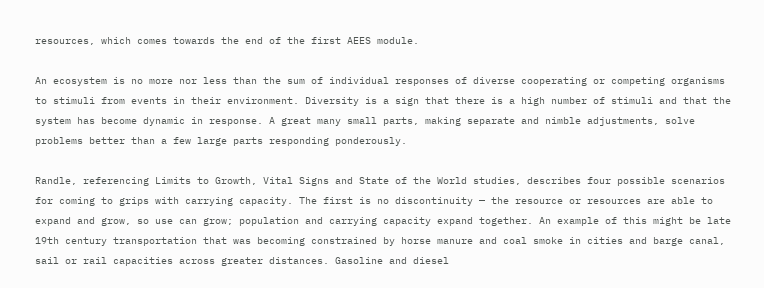resources, which comes towards the end of the first AEES module.

An ecosystem is no more nor less than the sum of individual responses of diverse cooperating or competing organisms to stimuli from events in their environment. Diversity is a sign that there is a high number of stimuli and that the system has become dynamic in response. A great many small parts, making separate and nimble adjustments, solve problems better than a few large parts responding ponderously.

Randle, referencing Limits to Growth, Vital Signs and State of the World studies, describes four possible scenarios for coming to grips with carrying capacity. The first is no discontinuity — the resource or resources are able to expand and grow, so use can grow; population and carrying capacity expand together. An example of this might be late 19th century transportation that was becoming constrained by horse manure and coal smoke in cities and barge canal, sail or rail capacities across greater distances. Gasoline and diesel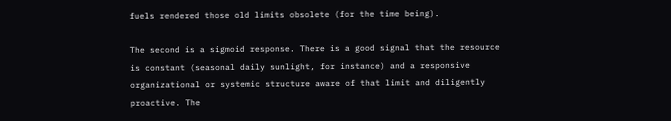fuels rendered those old limits obsolete (for the time being).

The second is a sigmoid response. There is a good signal that the resource is constant (seasonal daily sunlight, for instance) and a responsive organizational or systemic structure aware of that limit and diligently proactive. The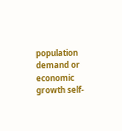population demand or economic growth self-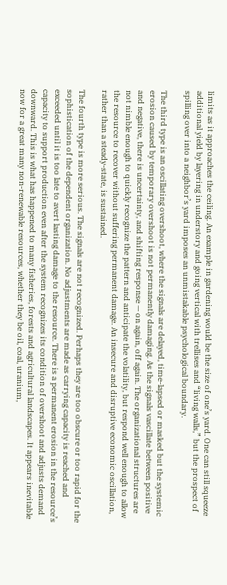limits as it approaches the ceiling. An example in gardening would be the size of one’s yard. One can still squeeze additional yield by layering in understory and going vertical with trellises and “living walls,” but the prospect of spilling over into a neighbor’s yard imposes an unmistakable psychological boundary.

The third type is an oscillating overshoot, where the signals are delayed, time-lapsed or masked but the systemic erosion caused by temporary overshoot is not permanently damaging. As the signals vascillate between positive and negative, there is uncertainty, and shifting response — on again, off again. The organizational structures are not nimble enough to quickly recognize the pattern and anticipate the volatility, but respond well enough to allow the resource to recover without suffering permanent damage. An insecure and disruptive economic oscillation, rather than a steady-state, is sustained.

The fourth type is more serious. The signals are not recognized. Perhaps they are too obscure or too rapid for the sophistication of the dependent organization. No adjustments are made as carrying capacity is reached and exceeded until it is too late to avert lasting damage to the resource. There is a permanent erosion in the resource’s capacity to support production even after the system recognizes its condition of overshoot and adjusts demand downward. This is what has happened to many fisheries, forests and agricultural landscapes. It appears inevitable now for a great many non-renewable resources, whether they be oil, coal, uranium,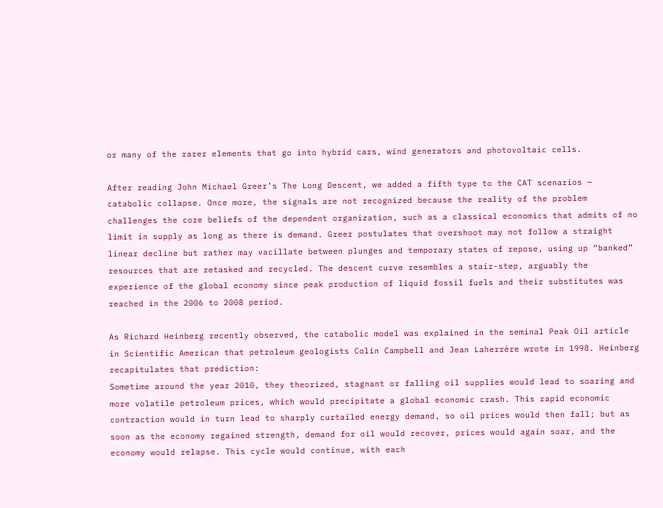or many of the rarer elements that go into hybrid cars, wind generators and photovoltaic cells.

After reading John Michael Greer’s The Long Descent, we added a fifth type to the CAT scenarios — catabolic collapse. Once more, the signals are not recognized because the reality of the problem challenges the core beliefs of the dependent organization, such as a classical economics that admits of no limit in supply as long as there is demand. Greer postulates that overshoot may not follow a straight linear decline but rather may vacillate between plunges and temporary states of repose, using up “banked” resources that are retasked and recycled. The descent curve resembles a stair-step, arguably the experience of the global economy since peak production of liquid fossil fuels and their substitutes was reached in the 2006 to 2008 period.

As Richard Heinberg recently observed, the catabolic model was explained in the seminal Peak Oil article in Scientific American that petroleum geologists Colin Campbell and Jean Laherrère wrote in 1998. Heinberg recapitulates that prediction:
Sometime around the year 2010, they theorized, stagnant or falling oil supplies would lead to soaring and more volatile petroleum prices, which would precipitate a global economic crash. This rapid economic contraction would in turn lead to sharply curtailed energy demand, so oil prices would then fall; but as soon as the economy regained strength, demand for oil would recover, prices would again soar, and the economy would relapse. This cycle would continue, with each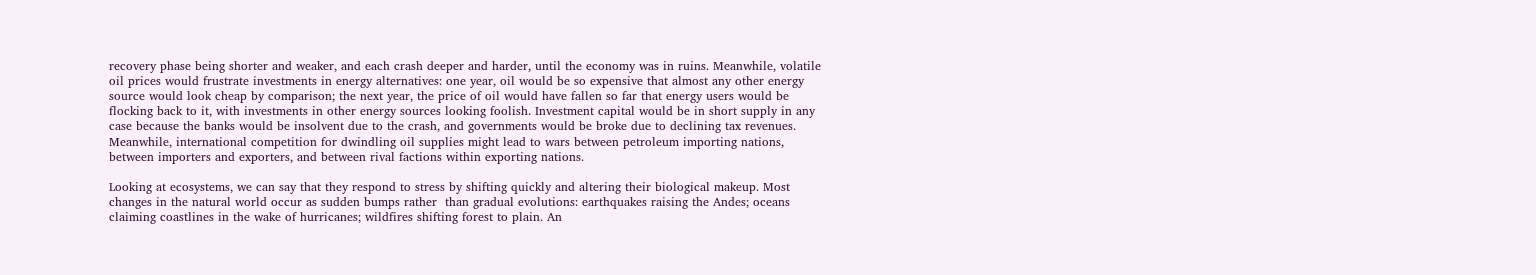recovery phase being shorter and weaker, and each crash deeper and harder, until the economy was in ruins. Meanwhile, volatile oil prices would frustrate investments in energy alternatives: one year, oil would be so expensive that almost any other energy source would look cheap by comparison; the next year, the price of oil would have fallen so far that energy users would be flocking back to it, with investments in other energy sources looking foolish. Investment capital would be in short supply in any case because the banks would be insolvent due to the crash, and governments would be broke due to declining tax revenues. Meanwhile, international competition for dwindling oil supplies might lead to wars between petroleum importing nations, between importers and exporters, and between rival factions within exporting nations.

Looking at ecosystems, we can say that they respond to stress by shifting quickly and altering their biological makeup. Most changes in the natural world occur as sudden bumps rather  than gradual evolutions: earthquakes raising the Andes; oceans claiming coastlines in the wake of hurricanes; wildfires shifting forest to plain. An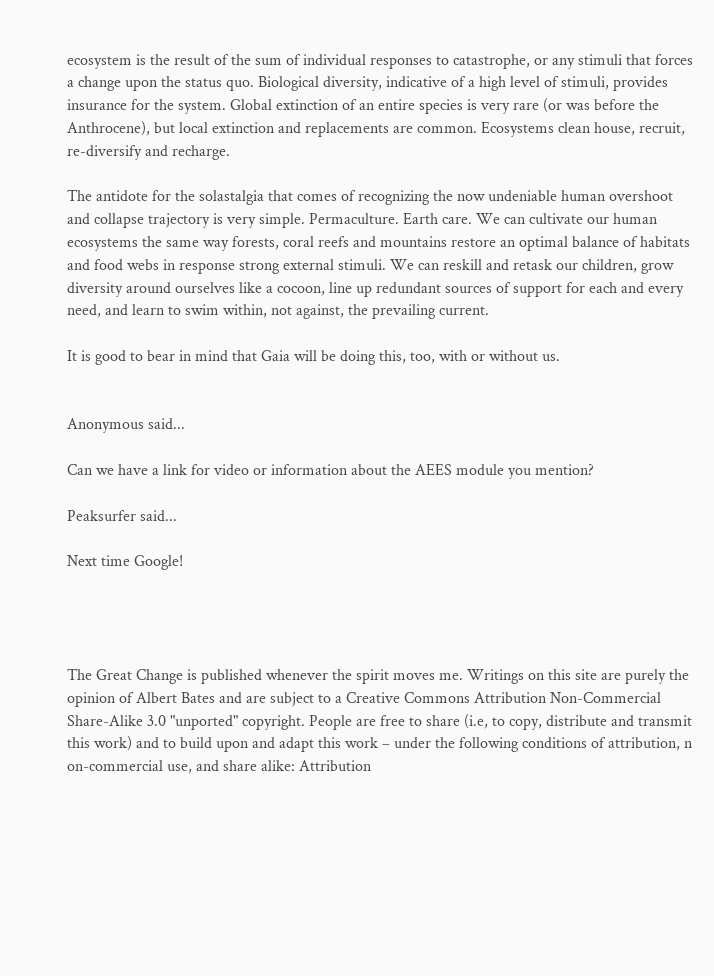ecosystem is the result of the sum of individual responses to catastrophe, or any stimuli that forces a change upon the status quo. Biological diversity, indicative of a high level of stimuli, provides insurance for the system. Global extinction of an entire species is very rare (or was before the Anthrocene), but local extinction and replacements are common. Ecosystems clean house, recruit, re-diversify and recharge.

The antidote for the solastalgia that comes of recognizing the now undeniable human overshoot and collapse trajectory is very simple. Permaculture. Earth care. We can cultivate our human ecosystems the same way forests, coral reefs and mountains restore an optimal balance of habitats and food webs in response strong external stimuli. We can reskill and retask our children, grow diversity around ourselves like a cocoon, line up redundant sources of support for each and every need, and learn to swim within, not against, the prevailing current.

It is good to bear in mind that Gaia will be doing this, too, with or without us.


Anonymous said...

Can we have a link for video or information about the AEES module you mention?

Peaksurfer said...

Next time Google!




The Great Change is published whenever the spirit moves me. Writings on this site are purely the opinion of Albert Bates and are subject to a Creative Commons Attribution Non-Commercial Share-Alike 3.0 "unported" copyright. People are free to share (i.e, to copy, distribute and transmit this work) and to build upon and adapt this work – under the following conditions of attribution, n on-commercial use, and share alike: Attribution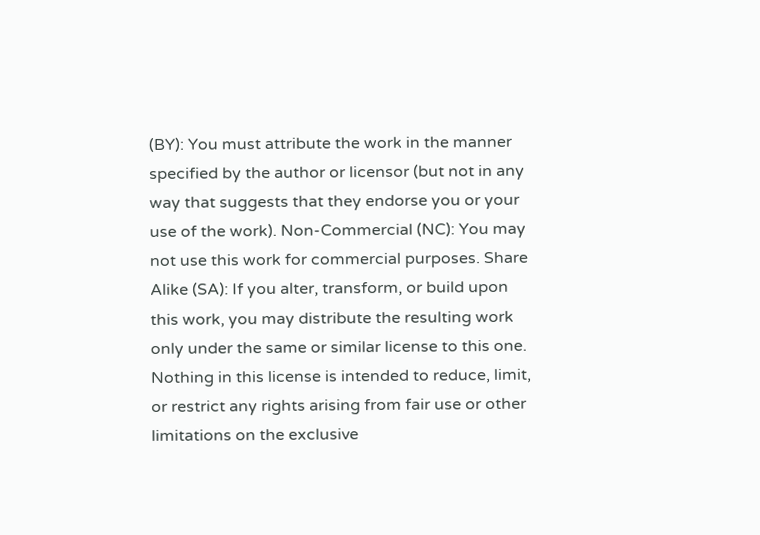(BY): You must attribute the work in the manner specified by the author or licensor (but not in any way that suggests that they endorse you or your use of the work). Non-Commercial (NC): You may not use this work for commercial purposes. Share Alike (SA): If you alter, transform, or build upon this work, you may distribute the resulting work only under the same or similar license to this one. Nothing in this license is intended to reduce, limit, or restrict any rights arising from fair use or other limitations on the exclusive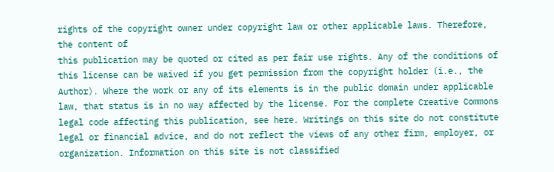rights of the copyright owner under copyright law or other applicable laws. Therefore, the content of
this publication may be quoted or cited as per fair use rights. Any of the conditions of this license can be waived if you get permission from the copyright holder (i.e., the Author). Where the work or any of its elements is in the public domain under applicable law, that status is in no way affected by the license. For the complete Creative Commons legal code affecting this publication, see here. Writings on this site do not constitute legal or financial advice, and do not reflect the views of any other firm, employer, or organization. Information on this site is not classified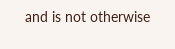and is not otherwise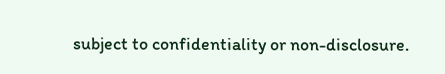subject to confidentiality or non-disclosure.